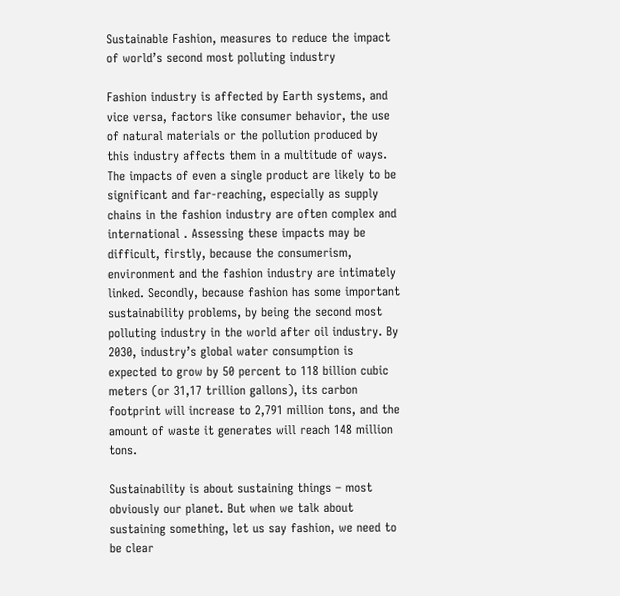Sustainable Fashion, measures to reduce the impact of world’s second most polluting industry

Fashion industry is affected by Earth systems, and vice versa, factors like consumer behavior, the use of natural materials or the pollution produced by this industry affects them in a multitude of ways. The impacts of even a single product are likely to be significant and far-reaching, especially as supply chains in the fashion industry are often complex and international . Assessing these impacts may be difficult, firstly, because the consumerism, environment and the fashion industry are intimately linked. Secondly, because fashion has some important sustainability problems, by being the second most polluting industry in the world after oil industry. By 2030, industry’s global water consumption is expected to grow by 50 percent to 118 billion cubic meters (or 31,17 trillion gallons), its carbon footprint will increase to 2,791 million tons, and the amount of waste it generates will reach 148 million tons.

Sustainability is about sustaining things – most obviously our planet. But when we talk about sustaining something, let us say fashion, we need to be clear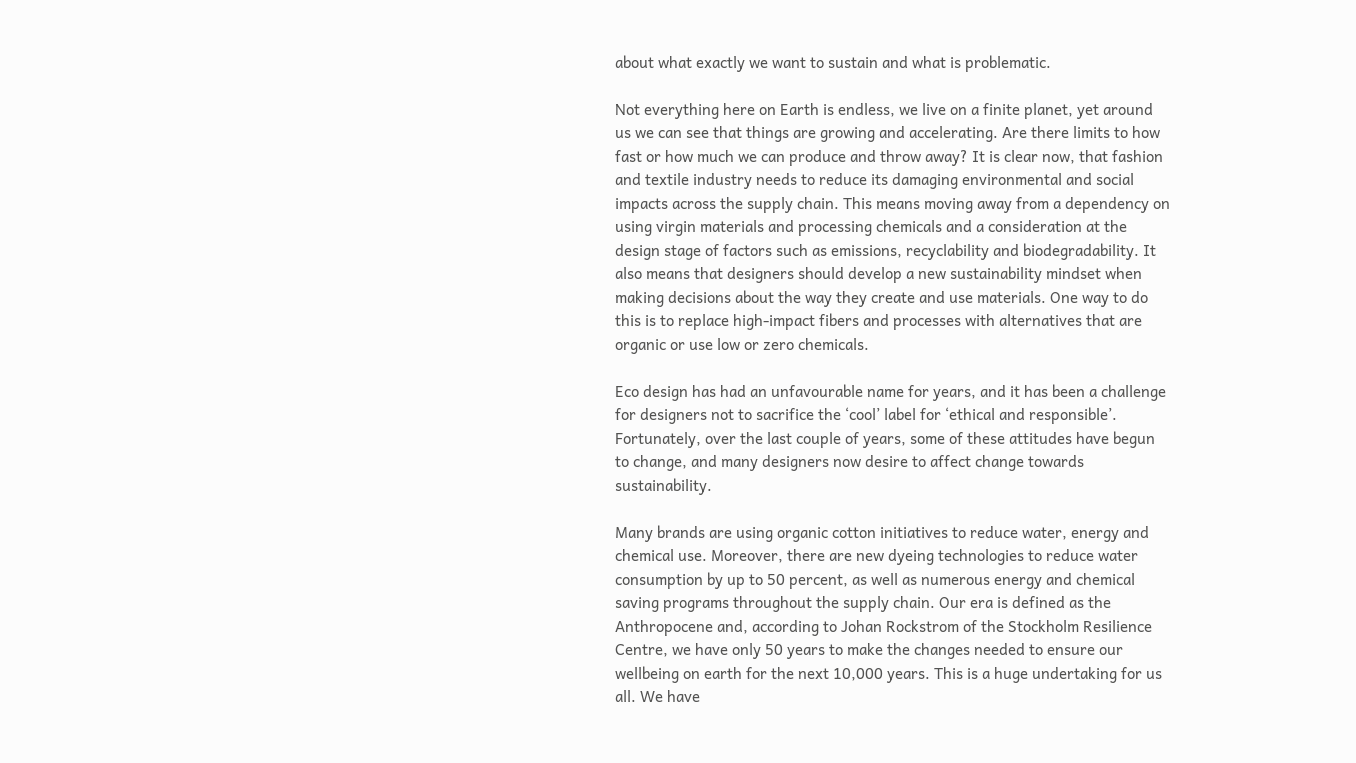about what exactly we want to sustain and what is problematic.

Not everything here on Earth is endless, we live on a finite planet, yet around us we can see that things are growing and accelerating. Are there limits to how fast or how much we can produce and throw away? It is clear now, that fashion and textile industry needs to reduce its damaging environmental and social impacts across the supply chain. This means moving away from a dependency on using virgin materials and processing chemicals and a consideration at the design stage of factors such as emissions, recyclability and biodegradability. It also means that designers should develop a new sustainability mindset when making decisions about the way they create and use materials. One way to do this is to replace high-impact fibers and processes with alternatives that are organic or use low or zero chemicals.

Eco design has had an unfavourable name for years, and it has been a challenge for designers not to sacrifice the ‘cool’ label for ‘ethical and responsible’. Fortunately, over the last couple of years, some of these attitudes have begun to change, and many designers now desire to affect change towards sustainability.

Many brands are using organic cotton initiatives to reduce water, energy and chemical use. Moreover, there are new dyeing technologies to reduce water consumption by up to 50 percent, as well as numerous energy and chemical saving programs throughout the supply chain. Our era is defined as the Anthropocene and, according to Johan Rockstrom of the Stockholm Resilience Centre, we have only 50 years to make the changes needed to ensure our wellbeing on earth for the next 10,000 years. This is a huge undertaking for us all. We have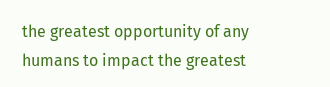the greatest opportunity of any humans to impact the greatest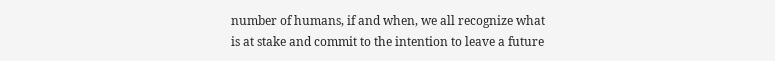number of humans, if and when, we all recognize what is at stake and commit to the intention to leave a future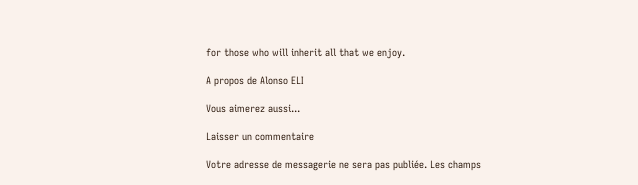for those who will inherit all that we enjoy.

A propos de Alonso ELI

Vous aimerez aussi...

Laisser un commentaire

Votre adresse de messagerie ne sera pas publiée. Les champs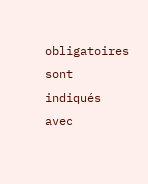obligatoires sont indiqués avec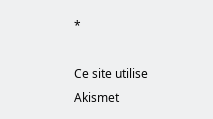*

Ce site utilise Akismet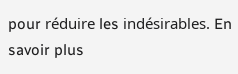pour réduire les indésirables. En savoir plus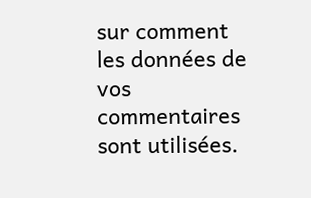sur comment les données de vos commentaires sont utilisées.